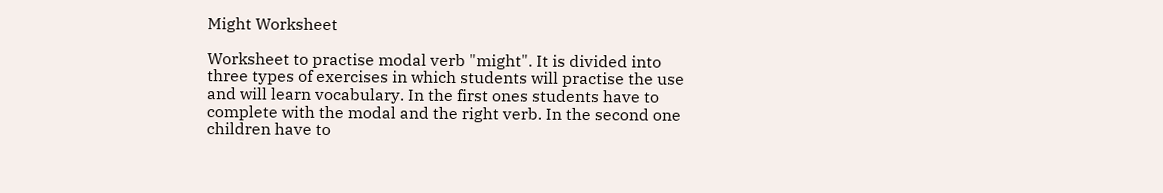Might Worksheet

Worksheet to practise modal verb "might". It is divided into three types of exercises in which students will practise the use and will learn vocabulary. In the first ones students have to complete with the modal and the right verb. In the second one children have to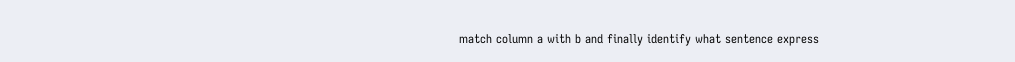match column a with b and finally identify what sentence express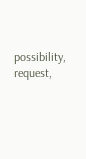possibility, request,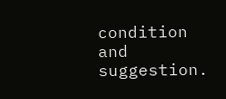condition and suggestion.